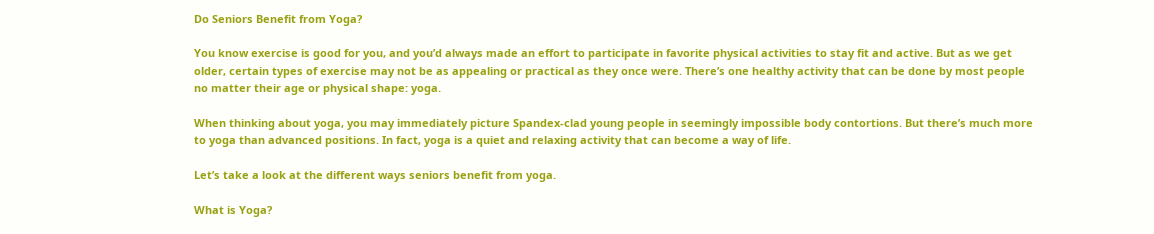Do Seniors Benefit from Yoga?

You know exercise is good for you, and you’d always made an effort to participate in favorite physical activities to stay fit and active. But as we get older, certain types of exercise may not be as appealing or practical as they once were. There’s one healthy activity that can be done by most people no matter their age or physical shape: yoga.

When thinking about yoga, you may immediately picture Spandex-clad young people in seemingly impossible body contortions. But there’s much more to yoga than advanced positions. In fact, yoga is a quiet and relaxing activity that can become a way of life.

Let’s take a look at the different ways seniors benefit from yoga.

What is Yoga?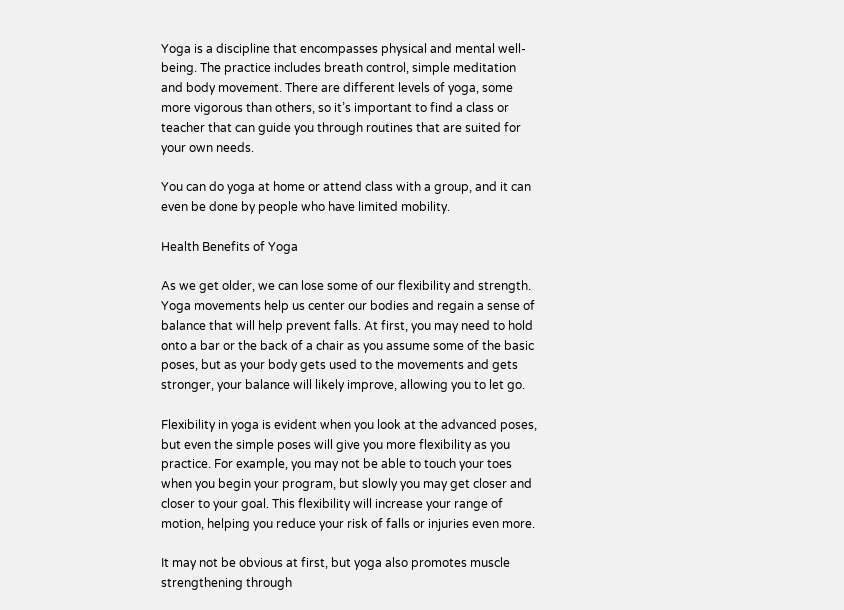Yoga is a discipline that encompasses physical and mental well-being. The practice includes breath control, simple meditation and body movement. There are different levels of yoga, some more vigorous than others, so it’s important to find a class or teacher that can guide you through routines that are suited for your own needs.

You can do yoga at home or attend class with a group, and it can even be done by people who have limited mobility.

Health Benefits of Yoga

As we get older, we can lose some of our flexibility and strength. Yoga movements help us center our bodies and regain a sense of balance that will help prevent falls. At first, you may need to hold onto a bar or the back of a chair as you assume some of the basic poses, but as your body gets used to the movements and gets stronger, your balance will likely improve, allowing you to let go.

Flexibility in yoga is evident when you look at the advanced poses, but even the simple poses will give you more flexibility as you practice. For example, you may not be able to touch your toes when you begin your program, but slowly you may get closer and closer to your goal. This flexibility will increase your range of motion, helping you reduce your risk of falls or injuries even more.

It may not be obvious at first, but yoga also promotes muscle strengthening through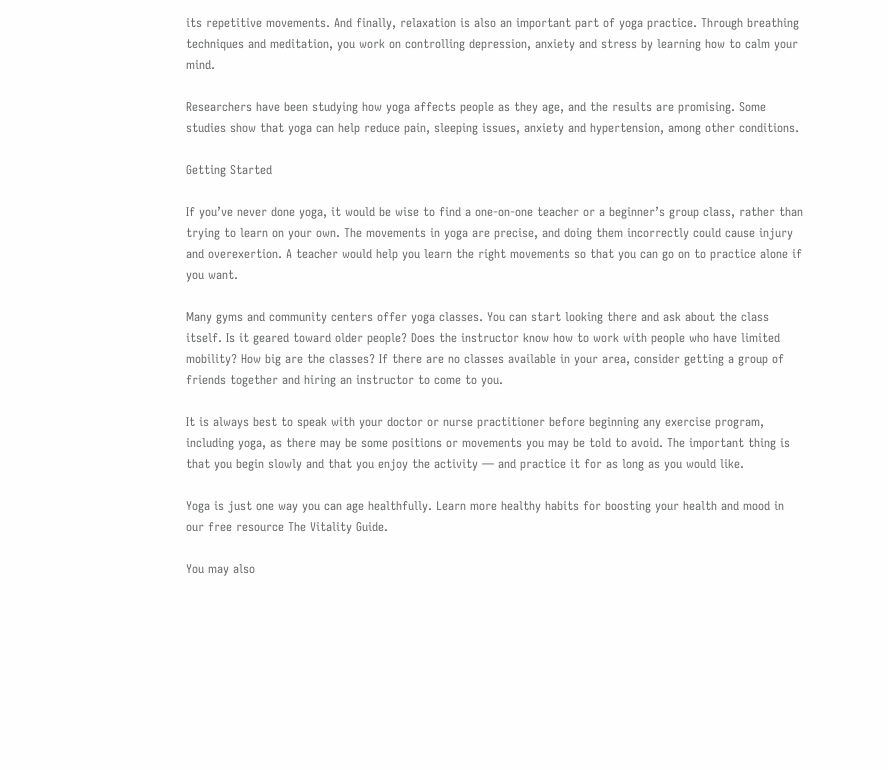its repetitive movements. And finally, relaxation is also an important part of yoga practice. Through breathing techniques and meditation, you work on controlling depression, anxiety and stress by learning how to calm your mind.

Researchers have been studying how yoga affects people as they age, and the results are promising. Some studies show that yoga can help reduce pain, sleeping issues, anxiety and hypertension, among other conditions.

Getting Started

If you’ve never done yoga, it would be wise to find a one-on-one teacher or a beginner’s group class, rather than trying to learn on your own. The movements in yoga are precise, and doing them incorrectly could cause injury and overexertion. A teacher would help you learn the right movements so that you can go on to practice alone if you want.

Many gyms and community centers offer yoga classes. You can start looking there and ask about the class itself. Is it geared toward older people? Does the instructor know how to work with people who have limited mobility? How big are the classes? If there are no classes available in your area, consider getting a group of friends together and hiring an instructor to come to you.

It is always best to speak with your doctor or nurse practitioner before beginning any exercise program, including yoga, as there may be some positions or movements you may be told to avoid. The important thing is that you begin slowly and that you enjoy the activity — and practice it for as long as you would like.

Yoga is just one way you can age healthfully. Learn more healthy habits for boosting your health and mood in our free resource The Vitality Guide.

You may also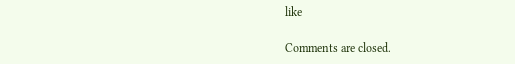like

Comments are closed.